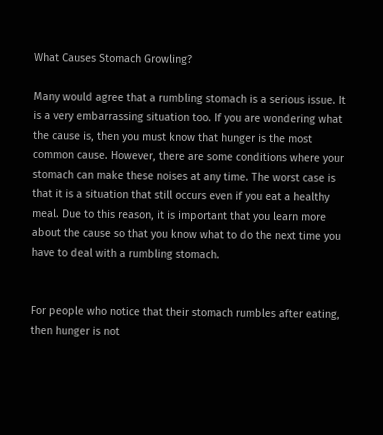What Causes Stomach Growling?

Many would agree that a rumbling stomach is a serious issue. It is a very embarrassing situation too. If you are wondering what the cause is, then you must know that hunger is the most common cause. However, there are some conditions where your stomach can make these noises at any time. The worst case is that it is a situation that still occurs even if you eat a healthy meal. Due to this reason, it is important that you learn more about the cause so that you know what to do the next time you have to deal with a rumbling stomach.


For people who notice that their stomach rumbles after eating, then hunger is not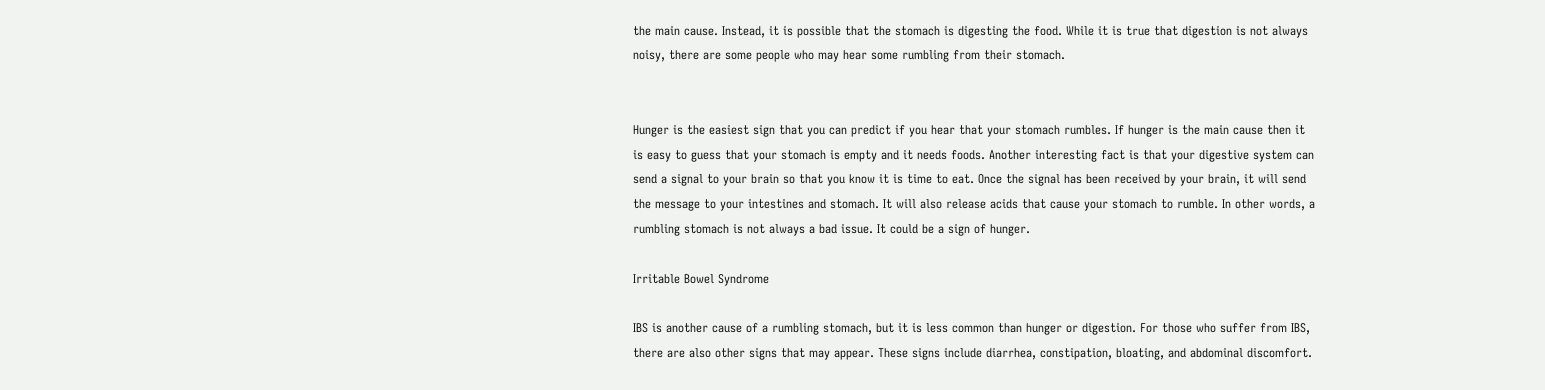the main cause. Instead, it is possible that the stomach is digesting the food. While it is true that digestion is not always noisy, there are some people who may hear some rumbling from their stomach.


Hunger is the easiest sign that you can predict if you hear that your stomach rumbles. If hunger is the main cause then it is easy to guess that your stomach is empty and it needs foods. Another interesting fact is that your digestive system can send a signal to your brain so that you know it is time to eat. Once the signal has been received by your brain, it will send the message to your intestines and stomach. It will also release acids that cause your stomach to rumble. In other words, a rumbling stomach is not always a bad issue. It could be a sign of hunger.

Irritable Bowel Syndrome

IBS is another cause of a rumbling stomach, but it is less common than hunger or digestion. For those who suffer from IBS, there are also other signs that may appear. These signs include diarrhea, constipation, bloating, and abdominal discomfort.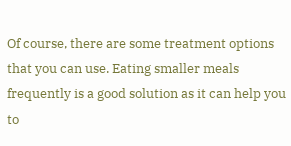Of course, there are some treatment options that you can use. Eating smaller meals frequently is a good solution as it can help you to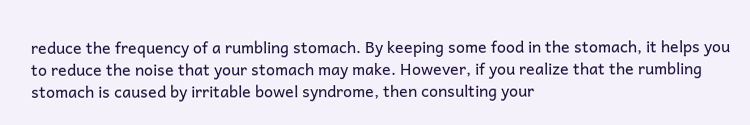reduce the frequency of a rumbling stomach. By keeping some food in the stomach, it helps you to reduce the noise that your stomach may make. However, if you realize that the rumbling stomach is caused by irritable bowel syndrome, then consulting your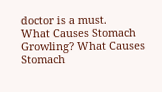doctor is a must.
What Causes Stomach Growling? What Causes Stomach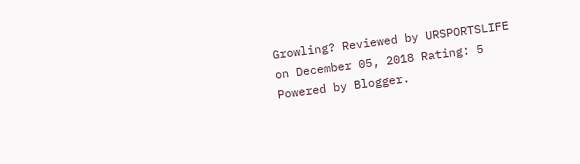Growling? Reviewed by URSPORTSLIFE on December 05, 2018 Rating: 5
Powered by Blogger.